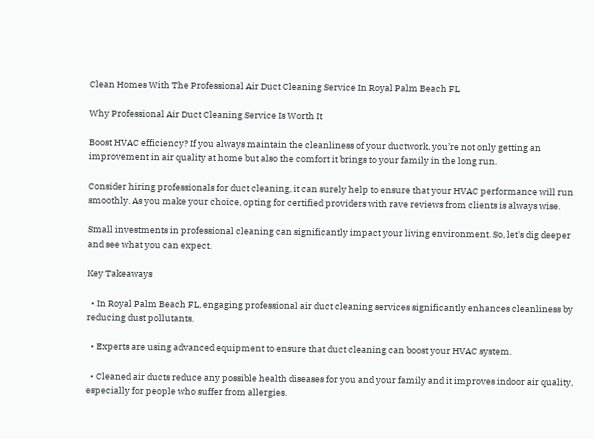Clean Homes With The Professional Air Duct Cleaning Service In Royal Palm Beach FL

Why Professional Air Duct Cleaning Service Is Worth It

Boost HVAC efficiency? If you always maintain the cleanliness of your ductwork, you’re not only getting an improvement in air quality at home but also the comfort it brings to your family in the long run.

Consider hiring professionals for duct cleaning, it can surely help to ensure that your HVAC performance will run smoothly. As you make your choice, opting for certified providers with rave reviews from clients is always wise.

Small investments in professional cleaning can significantly impact your living environment. So, let's dig deeper and see what you can expect.

Key Takeaways

  • In Royal Palm Beach FL, engaging professional air duct cleaning services significantly enhances cleanliness by reducing dust pollutants.

  • Experts are using advanced equipment to ensure that duct cleaning can boost your HVAC system.

  • Cleaned air ducts reduce any possible health diseases for you and your family and it improves indoor air quality, especially for people who suffer from allergies.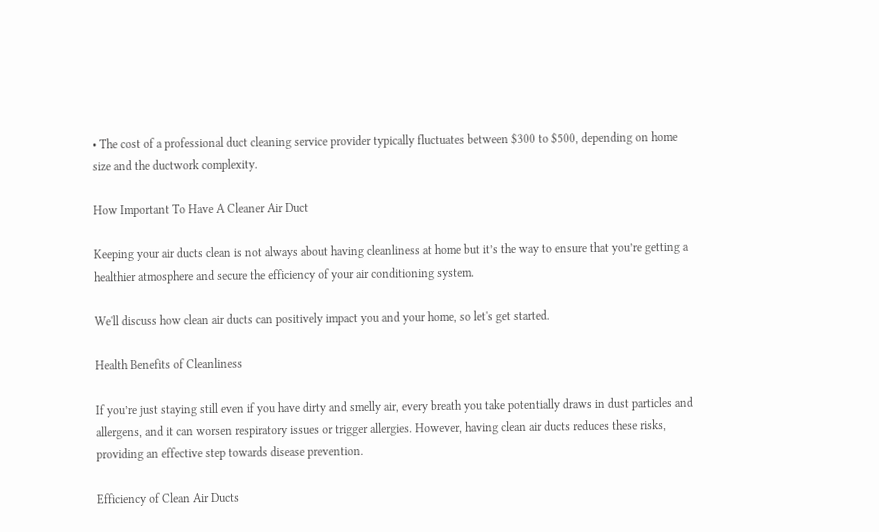• The cost of a professional duct cleaning service provider typically fluctuates between $300 to $500, depending on home size and the ductwork complexity.

How Important To Have A Cleaner Air Duct

Keeping your air ducts clean is not always about having cleanliness at home but it’s the way to ensure that you’re getting a healthier atmosphere and secure the efficiency of your air conditioning system.

We'll discuss how clean air ducts can positively impact you and your home, so let's get started.

Health Benefits of Cleanliness

If you’re just staying still even if you have dirty and smelly air, every breath you take potentially draws in dust particles and allergens, and it can worsen respiratory issues or trigger allergies. However, having clean air ducts reduces these risks, providing an effective step towards disease prevention.

Efficiency of Clean Air Ducts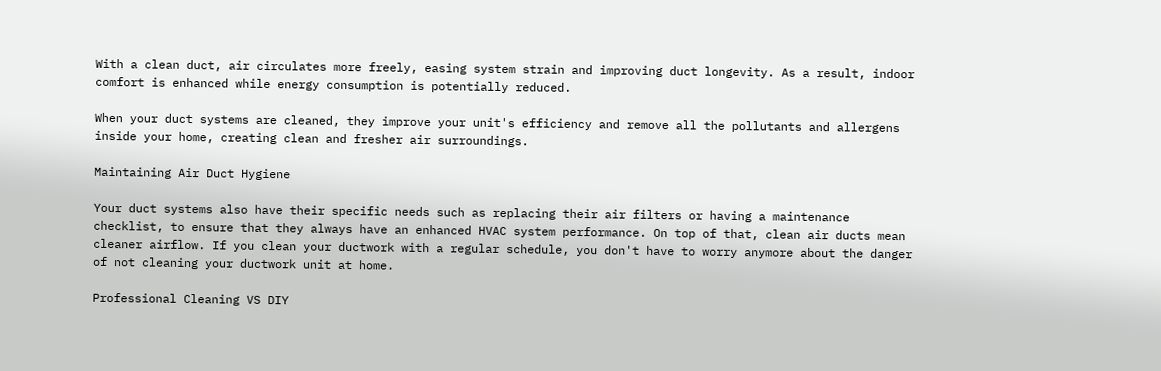With a clean duct, air circulates more freely, easing system strain and improving duct longevity. As a result, indoor comfort is enhanced while energy consumption is potentially reduced.

When your duct systems are cleaned, they improve your unit's efficiency and remove all the pollutants and allergens inside your home, creating clean and fresher air surroundings.

Maintaining Air Duct Hygiene

Your duct systems also have their specific needs such as replacing their air filters or having a maintenance checklist, to ensure that they always have an enhanced HVAC system performance. On top of that, clean air ducts mean cleaner airflow. If you clean your ductwork with a regular schedule, you don't have to worry anymore about the danger of not cleaning your ductwork unit at home.

Professional Cleaning VS DIY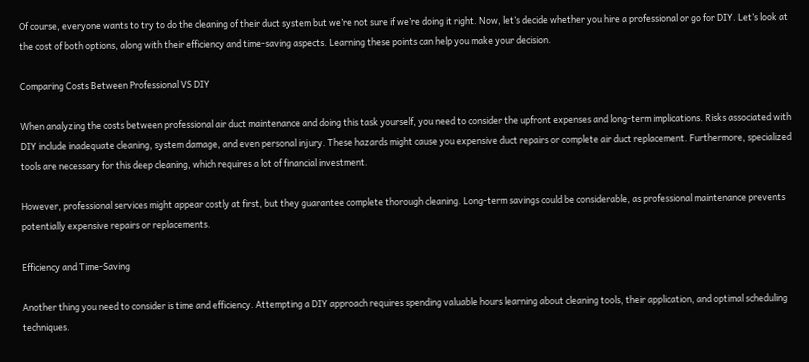Of course, everyone wants to try to do the cleaning of their duct system but we’re not sure if we’re doing it right. Now, let’s decide whether you hire a professional or go for DIY. Let’s look at the cost of both options, along with their efficiency and time-saving aspects. Learning these points can help you make your decision.

Comparing Costs Between Professional VS DIY

When analyzing the costs between professional air duct maintenance and doing this task yourself, you need to consider the upfront expenses and long-term implications. Risks associated with DIY include inadequate cleaning, system damage, and even personal injury. These hazards might cause you expensive duct repairs or complete air duct replacement. Furthermore, specialized tools are necessary for this deep cleaning, which requires a lot of financial investment.

However, professional services might appear costly at first, but they guarantee complete thorough cleaning. Long-term savings could be considerable, as professional maintenance prevents potentially expensive repairs or replacements.

Efficiency and Time-Saving

Another thing you need to consider is time and efficiency. Attempting a DIY approach requires spending valuable hours learning about cleaning tools, their application, and optimal scheduling techniques.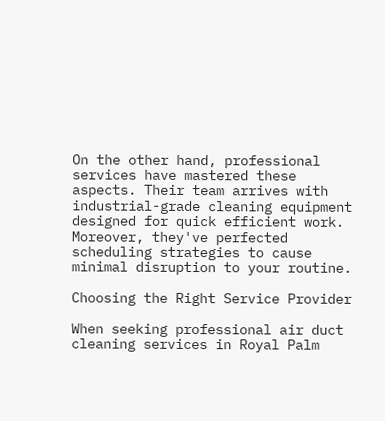On the other hand, professional services have mastered these aspects. Their team arrives with industrial-grade cleaning equipment designed for quick efficient work. Moreover, they've perfected scheduling strategies to cause minimal disruption to your routine.

Choosing the Right Service Provider

When seeking professional air duct cleaning services in Royal Palm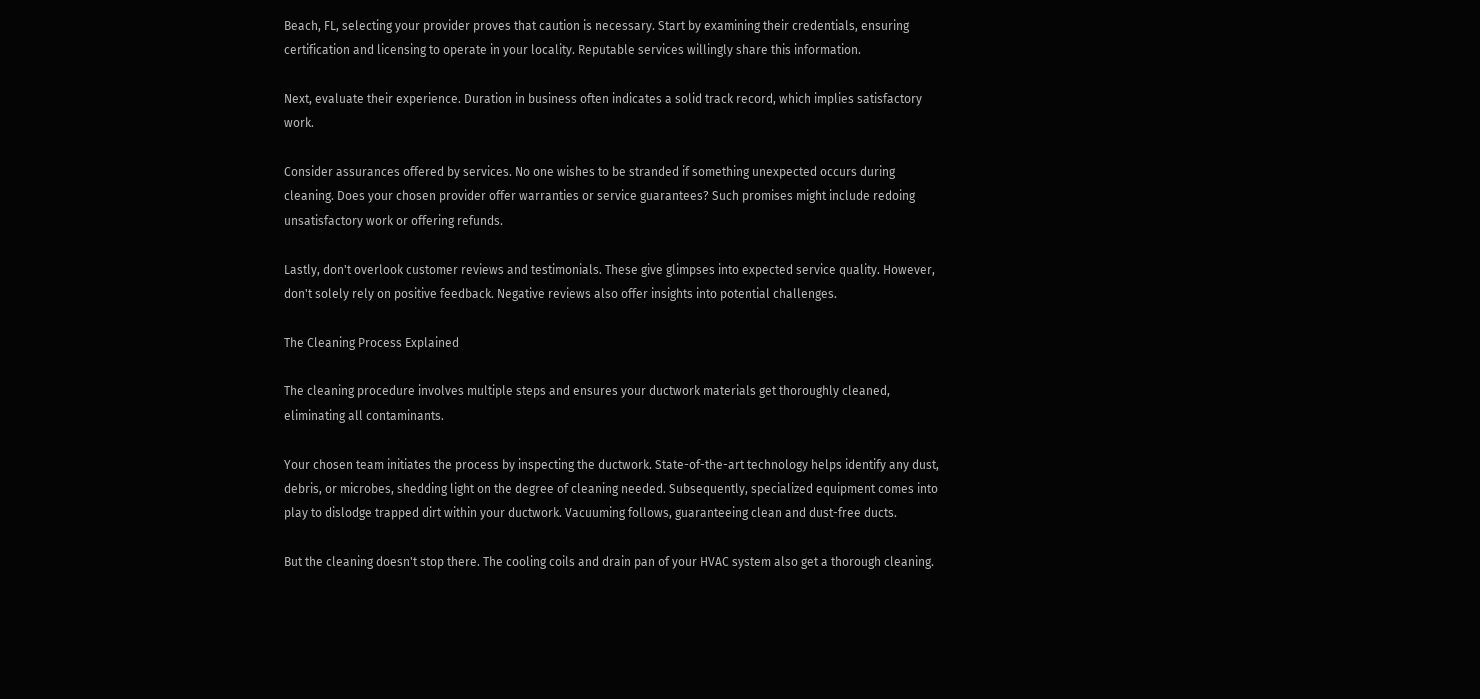Beach, FL, selecting your provider proves that caution is necessary. Start by examining their credentials, ensuring certification and licensing to operate in your locality. Reputable services willingly share this information.

Next, evaluate their experience. Duration in business often indicates a solid track record, which implies satisfactory work.

Consider assurances offered by services. No one wishes to be stranded if something unexpected occurs during cleaning. Does your chosen provider offer warranties or service guarantees? Such promises might include redoing unsatisfactory work or offering refunds.

Lastly, don't overlook customer reviews and testimonials. These give glimpses into expected service quality. However, don't solely rely on positive feedback. Negative reviews also offer insights into potential challenges.

The Cleaning Process Explained

The cleaning procedure involves multiple steps and ensures your ductwork materials get thoroughly cleaned, eliminating all contaminants.

Your chosen team initiates the process by inspecting the ductwork. State-of-the-art technology helps identify any dust, debris, or microbes, shedding light on the degree of cleaning needed. Subsequently, specialized equipment comes into play to dislodge trapped dirt within your ductwork. Vacuuming follows, guaranteeing clean and dust-free ducts.

But the cleaning doesn't stop there. The cooling coils and drain pan of your HVAC system also get a thorough cleaning.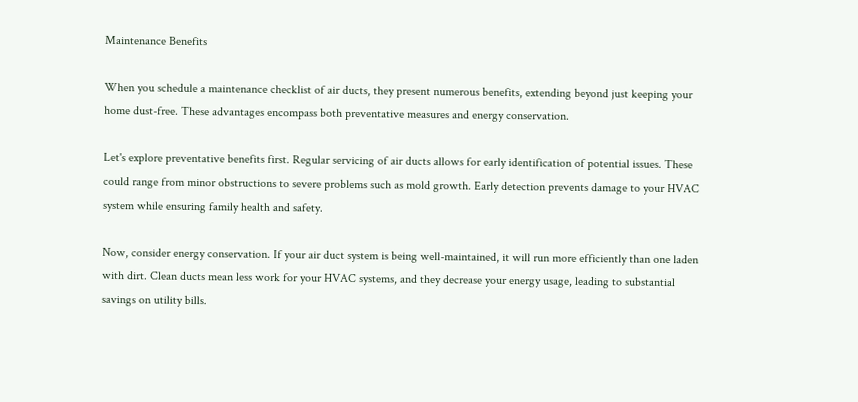Maintenance Benefits

When you schedule a maintenance checklist of air ducts, they present numerous benefits, extending beyond just keeping your home dust-free. These advantages encompass both preventative measures and energy conservation.

Let's explore preventative benefits first. Regular servicing of air ducts allows for early identification of potential issues. These could range from minor obstructions to severe problems such as mold growth. Early detection prevents damage to your HVAC system while ensuring family health and safety.

Now, consider energy conservation. If your air duct system is being well-maintained, it will run more efficiently than one laden with dirt. Clean ducts mean less work for your HVAC systems, and they decrease your energy usage, leading to substantial savings on utility bills.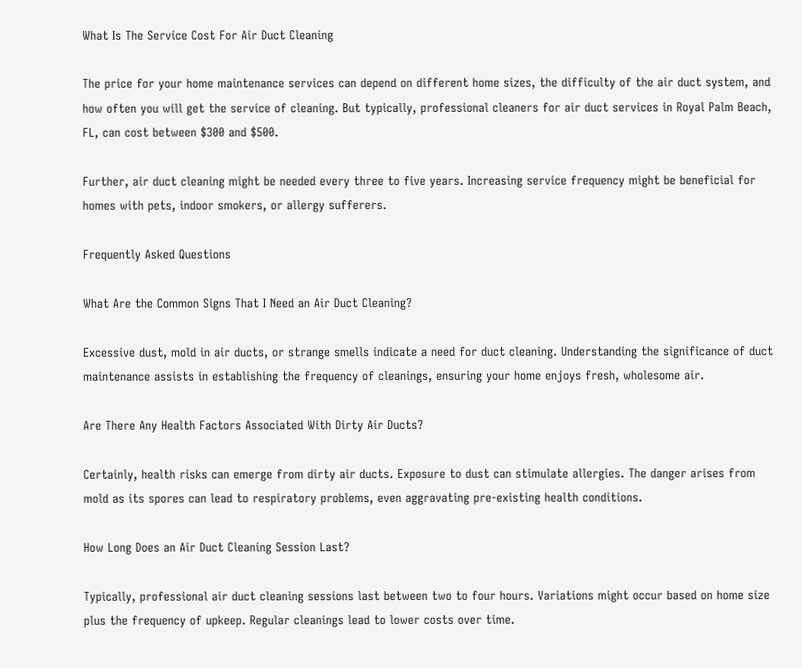What Is The Service Cost For Air Duct Cleaning

The price for your home maintenance services can depend on different home sizes, the difficulty of the air duct system, and how often you will get the service of cleaning. But typically, professional cleaners for air duct services in Royal Palm Beach, FL, can cost between $300 and $500.

Further, air duct cleaning might be needed every three to five years. Increasing service frequency might be beneficial for homes with pets, indoor smokers, or allergy sufferers.

Frequently Asked Questions

What Are the Common Signs That I Need an Air Duct Cleaning?

Excessive dust, mold in air ducts, or strange smells indicate a need for duct cleaning. Understanding the significance of duct maintenance assists in establishing the frequency of cleanings, ensuring your home enjoys fresh, wholesome air.

Are There Any Health Factors Associated With Dirty Air Ducts?

Certainly, health risks can emerge from dirty air ducts. Exposure to dust can stimulate allergies. The danger arises from mold as its spores can lead to respiratory problems, even aggravating pre-existing health conditions.

How Long Does an Air Duct Cleaning Session Last?

Typically, professional air duct cleaning sessions last between two to four hours. Variations might occur based on home size plus the frequency of upkeep. Regular cleanings lead to lower costs over time.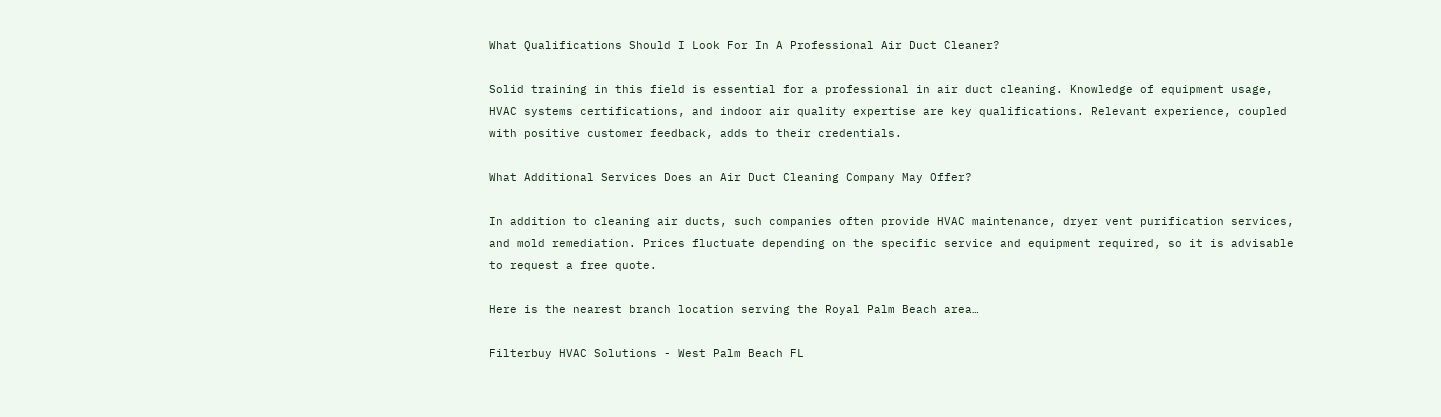What Qualifications Should I Look For In A Professional Air Duct Cleaner?

Solid training in this field is essential for a professional in air duct cleaning. Knowledge of equipment usage, HVAC systems certifications, and indoor air quality expertise are key qualifications. Relevant experience, coupled with positive customer feedback, adds to their credentials.

What Additional Services Does an Air Duct Cleaning Company May Offer?

In addition to cleaning air ducts, such companies often provide HVAC maintenance, dryer vent purification services, and mold remediation. Prices fluctuate depending on the specific service and equipment required, so it is advisable to request a free quote.

Here is the nearest branch location serving the Royal Palm Beach area…

Filterbuy HVAC Solutions - West Palm Beach FL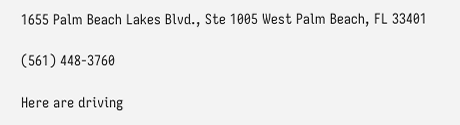1655 Palm Beach Lakes Blvd., Ste 1005 West Palm Beach, FL 33401

(561) 448-3760

Here are driving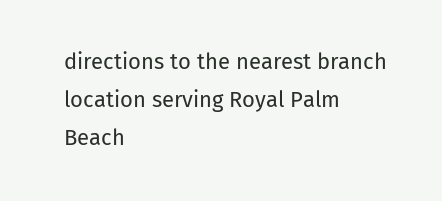directions to the nearest branch location serving Royal Palm Beach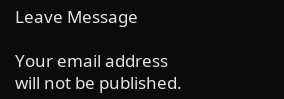Leave Message

Your email address will not be published.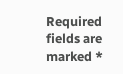Required fields are marked *